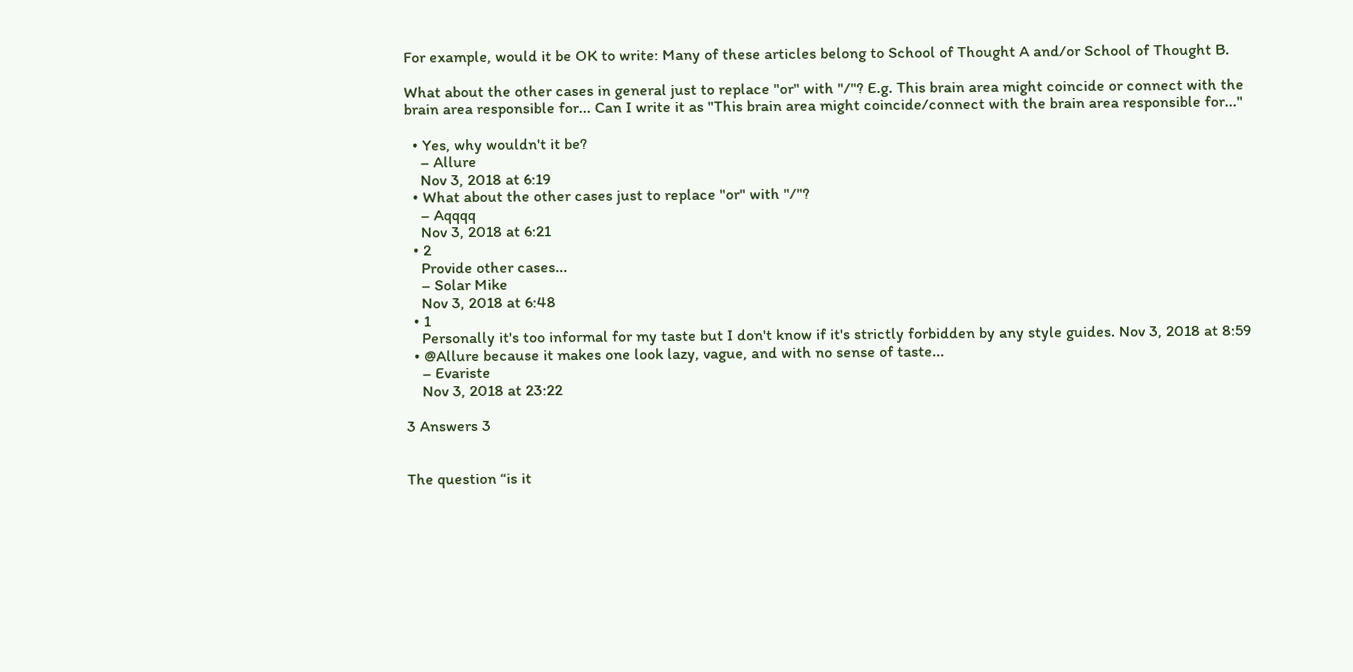For example, would it be OK to write: Many of these articles belong to School of Thought A and/or School of Thought B.

What about the other cases in general just to replace "or" with "/"? E.g. This brain area might coincide or connect with the brain area responsible for... Can I write it as "This brain area might coincide/connect with the brain area responsible for..."

  • Yes, why wouldn't it be?
    – Allure
    Nov 3, 2018 at 6:19
  • What about the other cases just to replace "or" with "/"?
    – Aqqqq
    Nov 3, 2018 at 6:21
  • 2
    Provide other cases...
    – Solar Mike
    Nov 3, 2018 at 6:48
  • 1
    Personally it's too informal for my taste but I don't know if it's strictly forbidden by any style guides. Nov 3, 2018 at 8:59
  • @Allure because it makes one look lazy, vague, and with no sense of taste...
    – Evariste
    Nov 3, 2018 at 23:22

3 Answers 3


The question “is it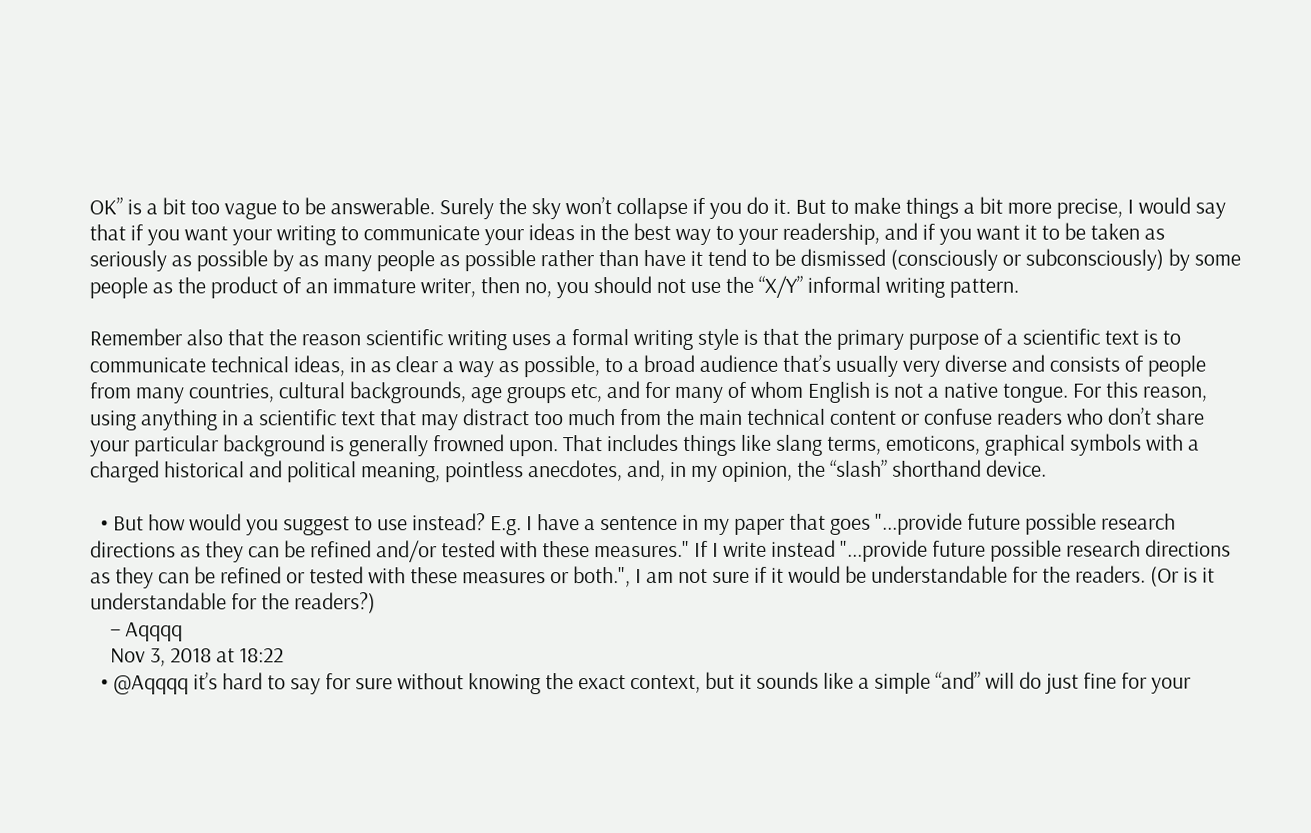OK” is a bit too vague to be answerable. Surely the sky won’t collapse if you do it. But to make things a bit more precise, I would say that if you want your writing to communicate your ideas in the best way to your readership, and if you want it to be taken as seriously as possible by as many people as possible rather than have it tend to be dismissed (consciously or subconsciously) by some people as the product of an immature writer, then no, you should not use the “X/Y” informal writing pattern.

Remember also that the reason scientific writing uses a formal writing style is that the primary purpose of a scientific text is to communicate technical ideas, in as clear a way as possible, to a broad audience that’s usually very diverse and consists of people from many countries, cultural backgrounds, age groups etc, and for many of whom English is not a native tongue. For this reason, using anything in a scientific text that may distract too much from the main technical content or confuse readers who don’t share your particular background is generally frowned upon. That includes things like slang terms, emoticons, graphical symbols with a charged historical and political meaning, pointless anecdotes, and, in my opinion, the “slash” shorthand device.

  • But how would you suggest to use instead? E.g. I have a sentence in my paper that goes "...provide future possible research directions as they can be refined and/or tested with these measures." If I write instead "...provide future possible research directions as they can be refined or tested with these measures or both.", I am not sure if it would be understandable for the readers. (Or is it understandable for the readers?)
    – Aqqqq
    Nov 3, 2018 at 18:22
  • @Aqqqq it’s hard to say for sure without knowing the exact context, but it sounds like a simple “and” will do just fine for your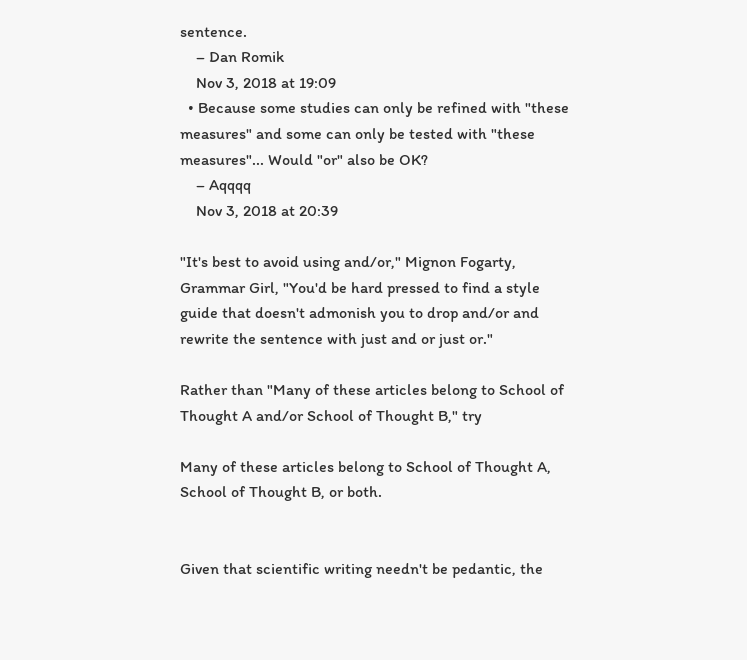sentence.
    – Dan Romik
    Nov 3, 2018 at 19:09
  • Because some studies can only be refined with "these measures" and some can only be tested with "these measures"... Would "or" also be OK?
    – Aqqqq
    Nov 3, 2018 at 20:39

"It's best to avoid using and/or," Mignon Fogarty, Grammar Girl, "You'd be hard pressed to find a style guide that doesn't admonish you to drop and/or and rewrite the sentence with just and or just or."

Rather than "Many of these articles belong to School of Thought A and/or School of Thought B," try

Many of these articles belong to School of Thought A, School of Thought B, or both.


Given that scientific writing needn't be pedantic, the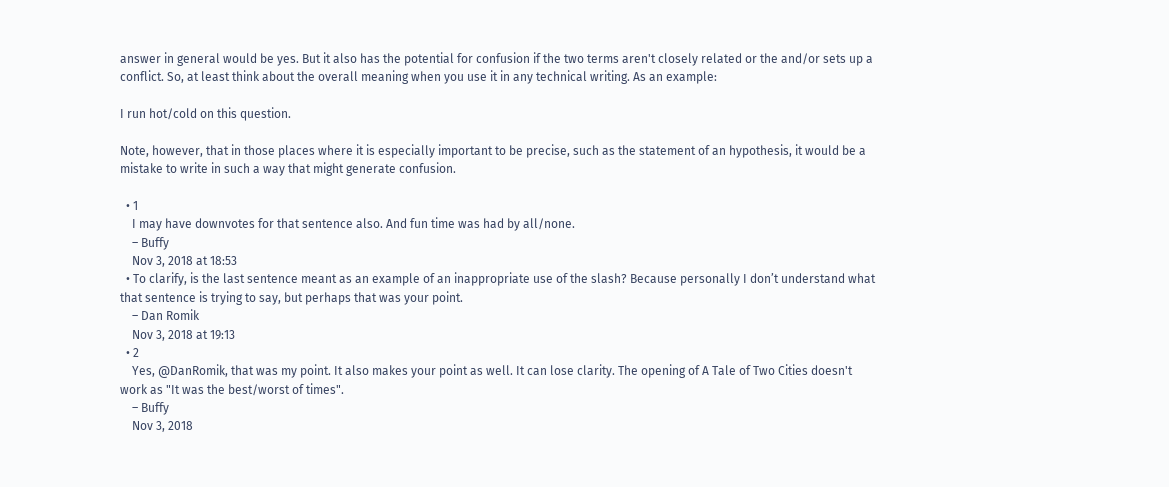answer in general would be yes. But it also has the potential for confusion if the two terms aren't closely related or the and/or sets up a conflict. So, at least think about the overall meaning when you use it in any technical writing. As an example:

I run hot/cold on this question.

Note, however, that in those places where it is especially important to be precise, such as the statement of an hypothesis, it would be a mistake to write in such a way that might generate confusion.

  • 1
    I may have downvotes for that sentence also. And fun time was had by all/none.
    – Buffy
    Nov 3, 2018 at 18:53
  • To clarify, is the last sentence meant as an example of an inappropriate use of the slash? Because personally I don’t understand what that sentence is trying to say, but perhaps that was your point.
    – Dan Romik
    Nov 3, 2018 at 19:13
  • 2
    Yes, @DanRomik, that was my point. It also makes your point as well. It can lose clarity. The opening of A Tale of Two Cities doesn't work as "It was the best/worst of times".
    – Buffy
    Nov 3, 2018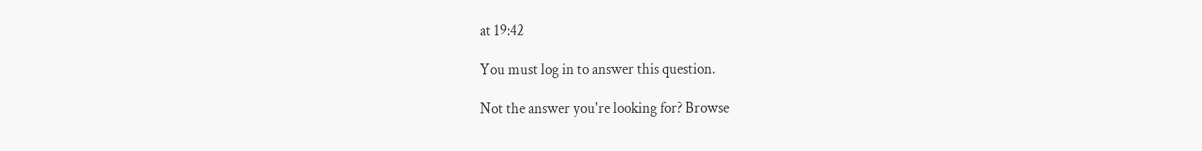at 19:42

You must log in to answer this question.

Not the answer you're looking for? Browse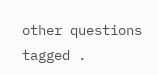other questions tagged .